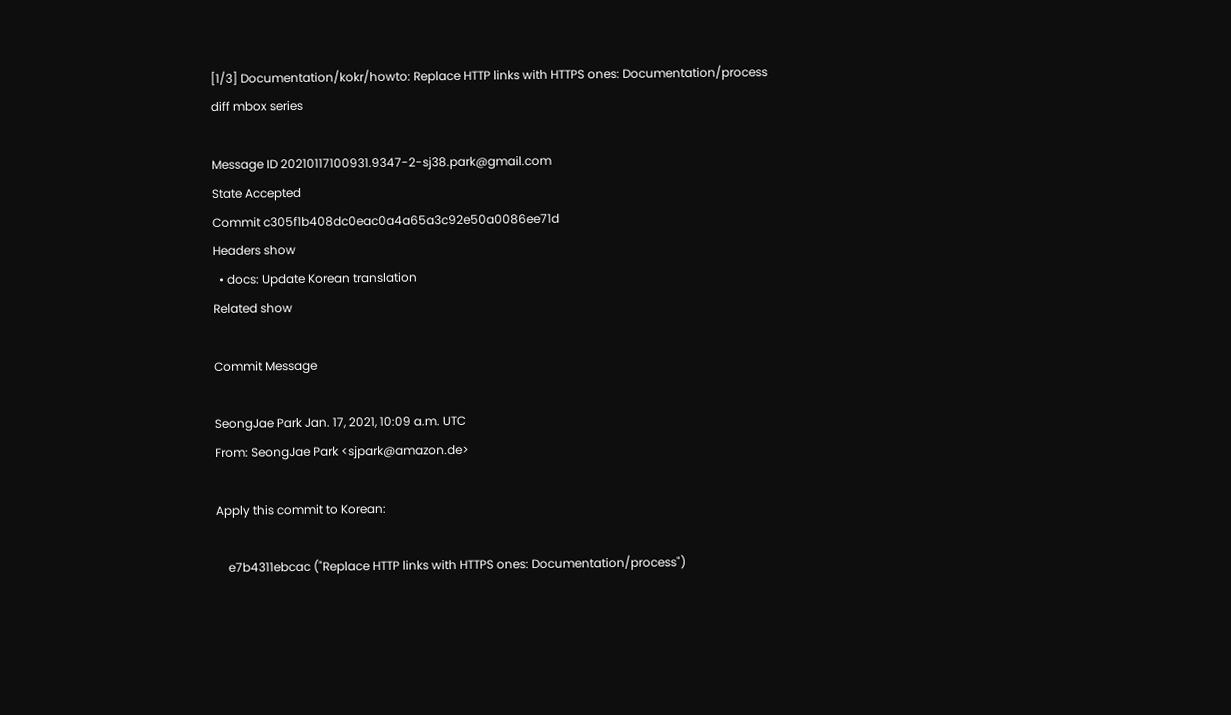[1/3] Documentation/kokr/howto: Replace HTTP links with HTTPS ones: Documentation/process
diff mbox series

Message ID 20210117100931.9347-2-sj38.park@gmail.com
State Accepted
Commit c305f1b408dc0eac0a4a65a3c92e50a0086ee71d
Headers show
  • docs: Update Korean translation
Related show

Commit Message

SeongJae Park Jan. 17, 2021, 10:09 a.m. UTC
From: SeongJae Park <sjpark@amazon.de>

Apply this commit to Korean:

    e7b4311ebcac ("Replace HTTP links with HTTPS ones: Documentation/process")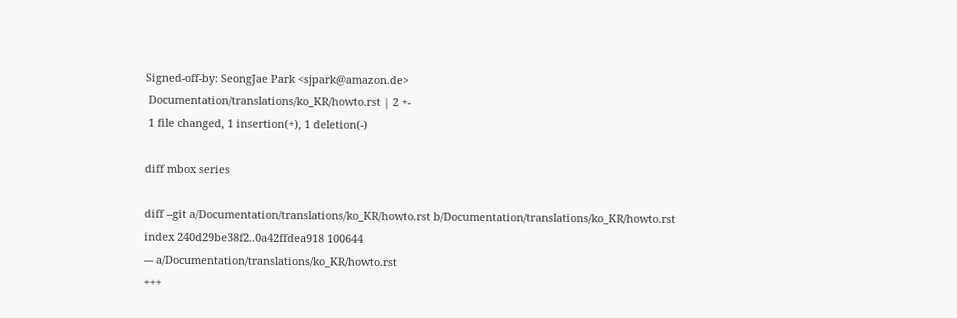Signed-off-by: SeongJae Park <sjpark@amazon.de>
 Documentation/translations/ko_KR/howto.rst | 2 +-
 1 file changed, 1 insertion(+), 1 deletion(-)

diff mbox series

diff --git a/Documentation/translations/ko_KR/howto.rst b/Documentation/translations/ko_KR/howto.rst
index 240d29be38f2..0a42ffdea918 100644
--- a/Documentation/translations/ko_KR/howto.rst
+++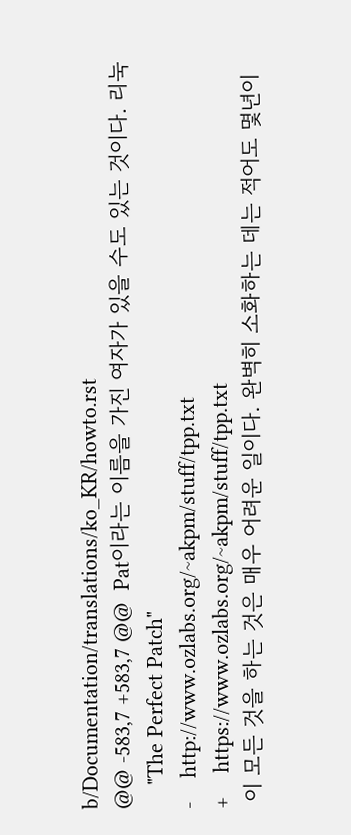b/Documentation/translations/ko_KR/howto.rst
@@ -583,7 +583,7 @@  Pat이라는 이름을 가진 여자가 있을 수도 있는 것이다. 리눅
    "The Perfect Patch"
-    http://www.ozlabs.org/~akpm/stuff/tpp.txt
+    https://www.ozlabs.org/~akpm/stuff/tpp.txt
 이 모든 것을 하는 것은 매우 어려운 일이다. 완벽히 소화하는 데는 적어도 몇년이